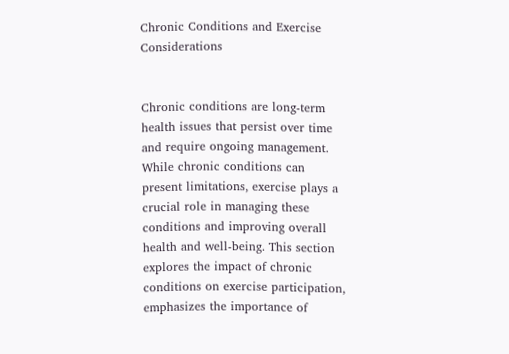Chronic Conditions and Exercise Considerations


Chronic conditions are long-term health issues that persist over time and require ongoing management. While chronic conditions can present limitations, exercise plays a crucial role in managing these conditions and improving overall health and well-being. This section explores the impact of chronic conditions on exercise participation, emphasizes the importance of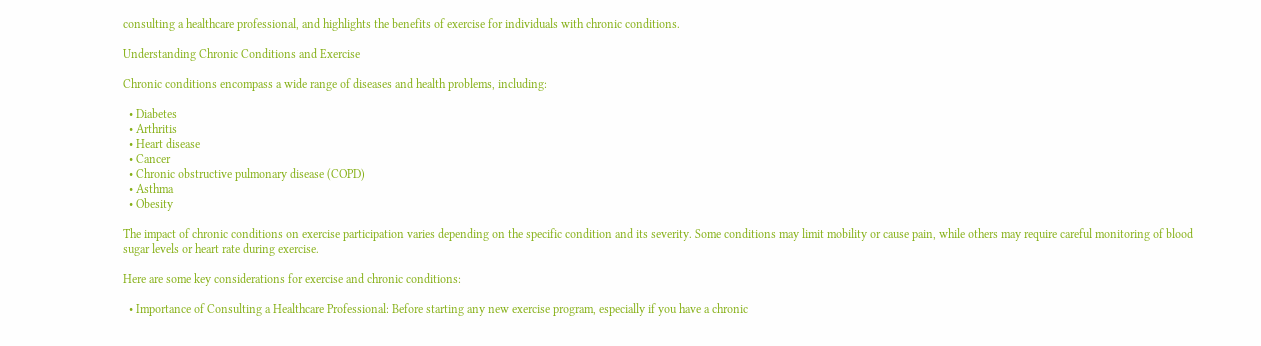consulting a healthcare professional, and highlights the benefits of exercise for individuals with chronic conditions.

Understanding Chronic Conditions and Exercise

Chronic conditions encompass a wide range of diseases and health problems, including:

  • Diabetes
  • Arthritis
  • Heart disease
  • Cancer
  • Chronic obstructive pulmonary disease (COPD)
  • Asthma
  • Obesity

The impact of chronic conditions on exercise participation varies depending on the specific condition and its severity. Some conditions may limit mobility or cause pain, while others may require careful monitoring of blood sugar levels or heart rate during exercise.

Here are some key considerations for exercise and chronic conditions:

  • Importance of Consulting a Healthcare Professional: Before starting any new exercise program, especially if you have a chronic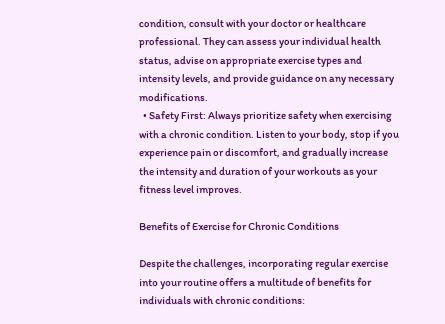condition, consult with your doctor or healthcare professional. They can assess your individual health status, advise on appropriate exercise types and intensity levels, and provide guidance on any necessary modifications.
  • Safety First: Always prioritize safety when exercising with a chronic condition. Listen to your body, stop if you experience pain or discomfort, and gradually increase the intensity and duration of your workouts as your fitness level improves.

Benefits of Exercise for Chronic Conditions

Despite the challenges, incorporating regular exercise into your routine offers a multitude of benefits for individuals with chronic conditions: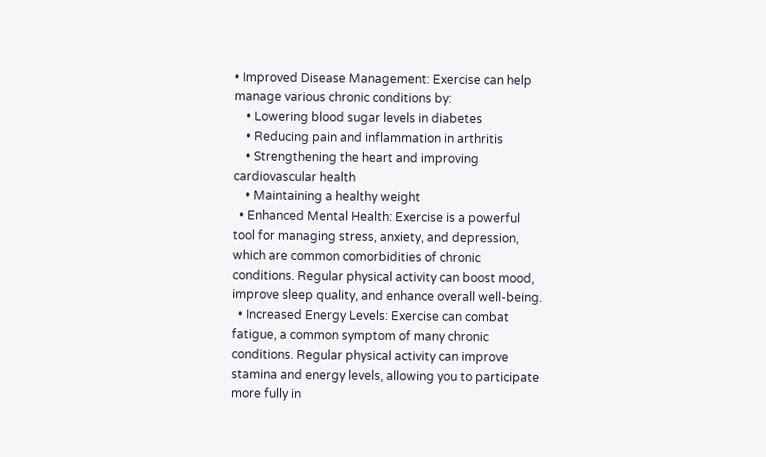• Improved Disease Management: Exercise can help manage various chronic conditions by:
    • Lowering blood sugar levels in diabetes
    • Reducing pain and inflammation in arthritis
    • Strengthening the heart and improving cardiovascular health
    • Maintaining a healthy weight
  • Enhanced Mental Health: Exercise is a powerful tool for managing stress, anxiety, and depression, which are common comorbidities of chronic conditions. Regular physical activity can boost mood, improve sleep quality, and enhance overall well-being.
  • Increased Energy Levels: Exercise can combat fatigue, a common symptom of many chronic conditions. Regular physical activity can improve stamina and energy levels, allowing you to participate more fully in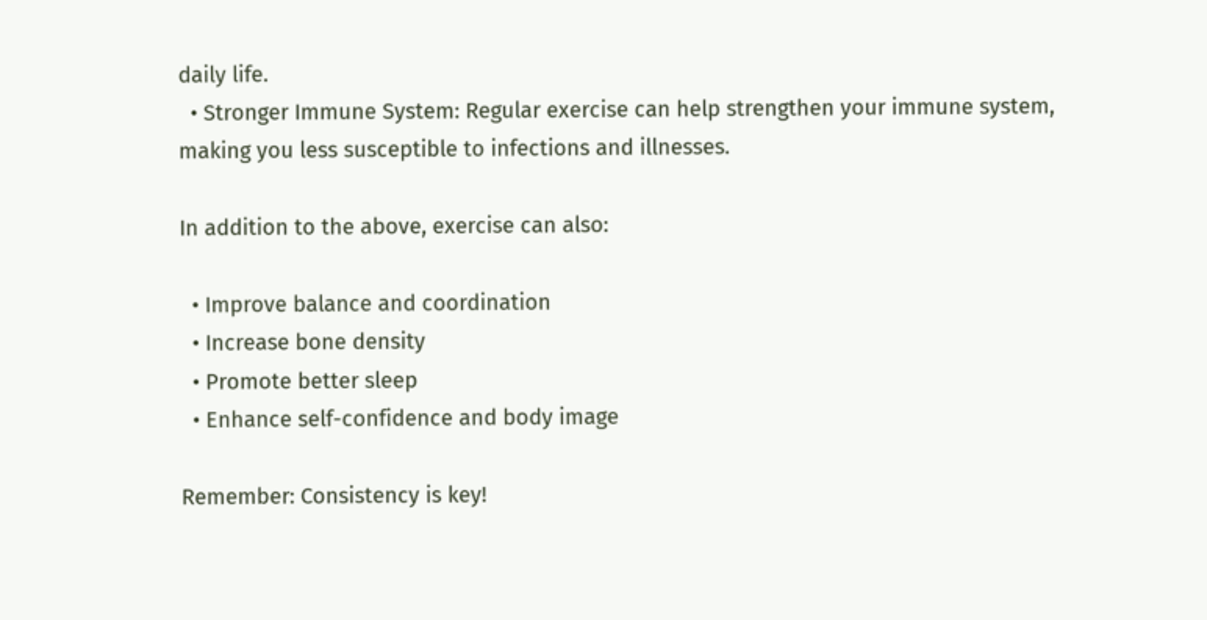daily life.
  • Stronger Immune System: Regular exercise can help strengthen your immune system, making you less susceptible to infections and illnesses.

In addition to the above, exercise can also:

  • Improve balance and coordination
  • Increase bone density
  • Promote better sleep
  • Enhance self-confidence and body image

Remember: Consistency is key!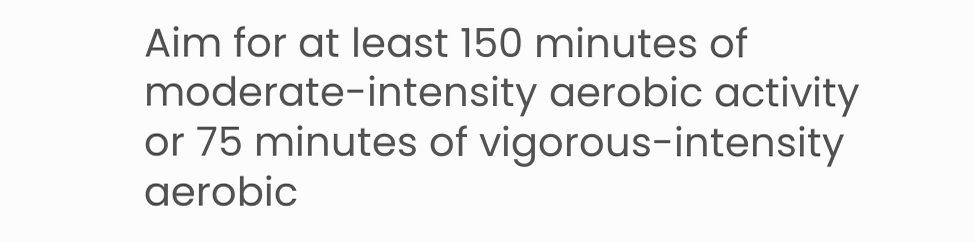Aim for at least 150 minutes of moderate-intensity aerobic activity or 75 minutes of vigorous-intensity aerobic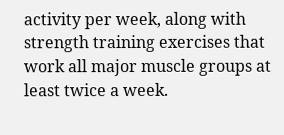activity per week, along with strength training exercises that work all major muscle groups at least twice a week.